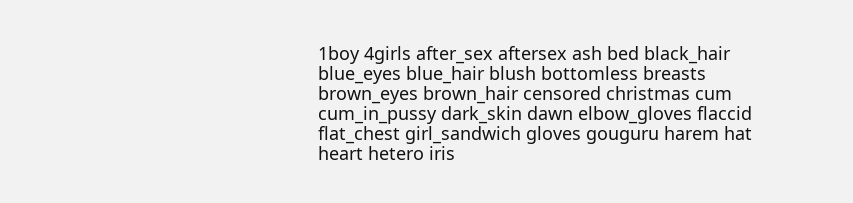1boy 4girls after_sex aftersex ash bed black_hair blue_eyes blue_hair blush bottomless breasts brown_eyes brown_hair censored christmas cum cum_in_pussy dark_skin dawn elbow_gloves flaccid flat_chest girl_sandwich gloves gouguru harem hat heart hetero iris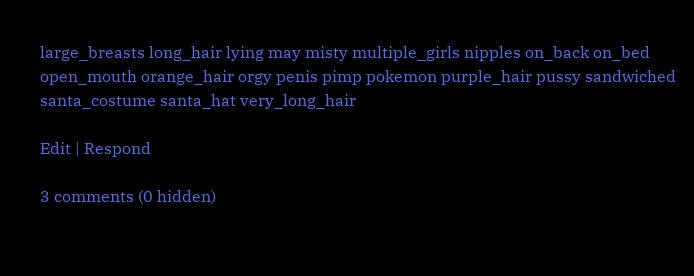large_breasts long_hair lying may misty multiple_girls nipples on_back on_bed open_mouth orange_hair orgy penis pimp pokemon purple_hair pussy sandwiched santa_costume santa_hat very_long_hair

Edit | Respond

3 comments (0 hidden)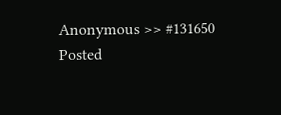Anonymous >> #131650
Posted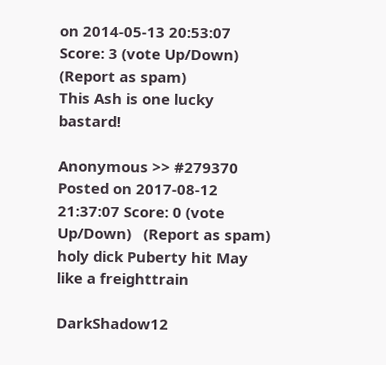on 2014-05-13 20:53:07 Score: 3 (vote Up/Down)   (Report as spam)
This Ash is one lucky bastard!

Anonymous >> #279370
Posted on 2017-08-12 21:37:07 Score: 0 (vote Up/Down)   (Report as spam)
holy dick Puberty hit May like a freighttrain

DarkShadow12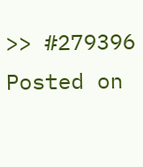>> #279396
Posted on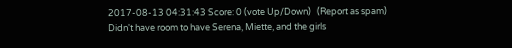2017-08-13 04:31:43 Score: 0 (vote Up/Down)   (Report as spam)
Didn't have room to have Serena, Miette, and the girls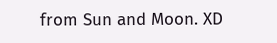from Sun and Moon. XD